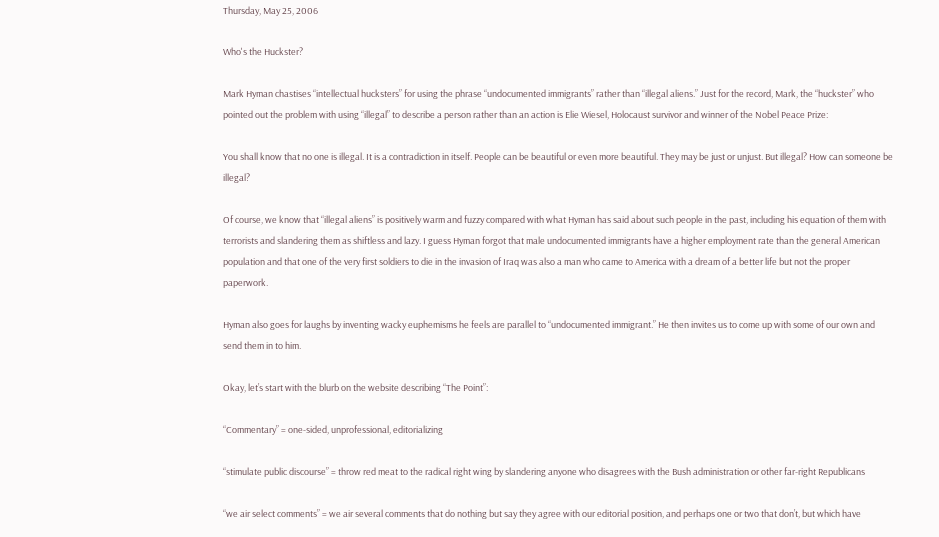Thursday, May 25, 2006

Who's the Huckster?

Mark Hyman chastises “intellectual hucksters” for using the phrase “undocumented immigrants” rather than “illegal aliens.” Just for the record, Mark, the “huckster” who pointed out the problem with using “illegal” to describe a person rather than an action is Elie Wiesel, Holocaust survivor and winner of the Nobel Peace Prize:

You shall know that no one is illegal. It is a contradiction in itself. People can be beautiful or even more beautiful. They may be just or unjust. But illegal? How can someone be illegal?

Of course, we know that “illegal aliens” is positively warm and fuzzy compared with what Hyman has said about such people in the past, including his equation of them with terrorists and slandering them as shiftless and lazy. I guess Hyman forgot that male undocumented immigrants have a higher employment rate than the general American population and that one of the very first soldiers to die in the invasion of Iraq was also a man who came to America with a dream of a better life but not the proper paperwork.

Hyman also goes for laughs by inventing wacky euphemisms he feels are parallel to “undocumented immigrant.” He then invites us to come up with some of our own and send them in to him.

Okay, let’s start with the blurb on the website describing “The Point”:

“Commentary” = one-sided, unprofessional, editorializing

“stimulate public discourse” = throw red meat to the radical right wing by slandering anyone who disagrees with the Bush administration or other far-right Republicans

“we air select comments” = we air several comments that do nothing but say they agree with our editorial position, and perhaps one or two that don’t, but which have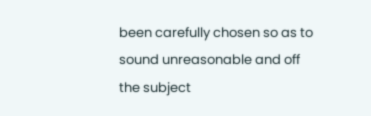been carefully chosen so as to sound unreasonable and off the subject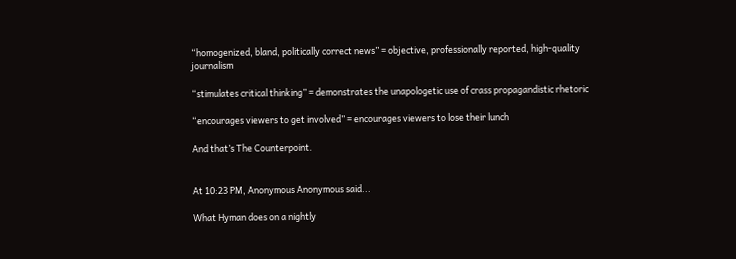“homogenized, bland, politically correct news” = objective, professionally reported, high-quality journalism

“stimulates critical thinking” = demonstrates the unapologetic use of crass propagandistic rhetoric

“encourages viewers to get involved” = encourages viewers to lose their lunch

And that’s The Counterpoint.


At 10:23 PM, Anonymous Anonymous said...

What Hyman does on a nightly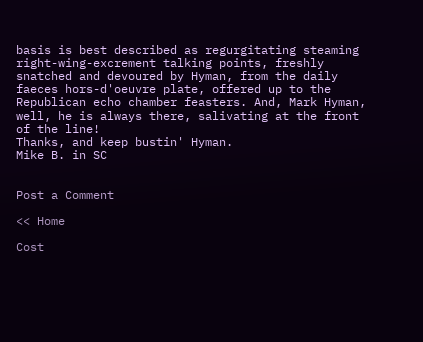basis is best described as regurgitating steaming right-wing-excrement talking points, freshly snatched and devoured by Hyman, from the daily faeces hors-d'oeuvre plate, offered up to the Republican echo chamber feasters. And, Mark Hyman, well, he is always there, salivating at the front of the line!
Thanks, and keep bustin' Hyman.
Mike B. in SC


Post a Comment

<< Home

Cost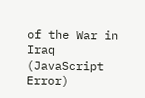of the War in Iraq
(JavaScript Error)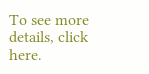To see more details, click here.